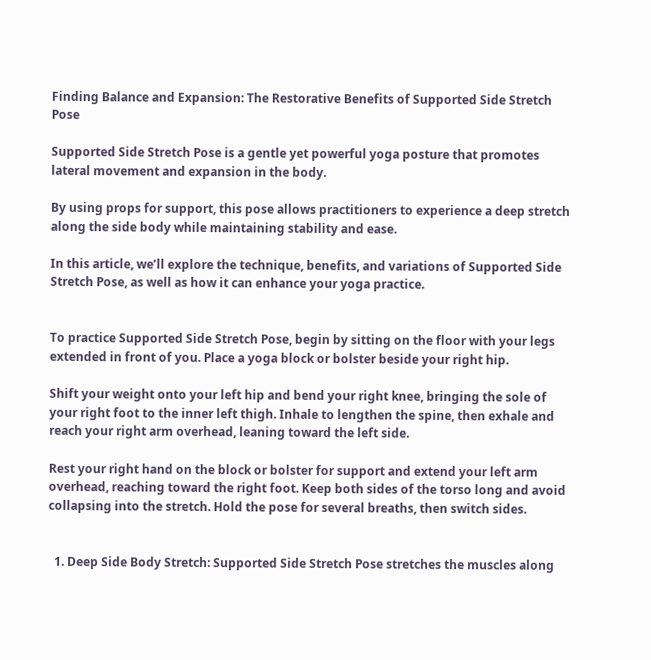Finding Balance and Expansion: The Restorative Benefits of Supported Side Stretch Pose

Supported Side Stretch Pose is a gentle yet powerful yoga posture that promotes lateral movement and expansion in the body.

By using props for support, this pose allows practitioners to experience a deep stretch along the side body while maintaining stability and ease.

In this article, we’ll explore the technique, benefits, and variations of Supported Side Stretch Pose, as well as how it can enhance your yoga practice.


To practice Supported Side Stretch Pose, begin by sitting on the floor with your legs extended in front of you. Place a yoga block or bolster beside your right hip.

Shift your weight onto your left hip and bend your right knee, bringing the sole of your right foot to the inner left thigh. Inhale to lengthen the spine, then exhale and reach your right arm overhead, leaning toward the left side.

Rest your right hand on the block or bolster for support and extend your left arm overhead, reaching toward the right foot. Keep both sides of the torso long and avoid collapsing into the stretch. Hold the pose for several breaths, then switch sides.


  1. Deep Side Body Stretch: Supported Side Stretch Pose stretches the muscles along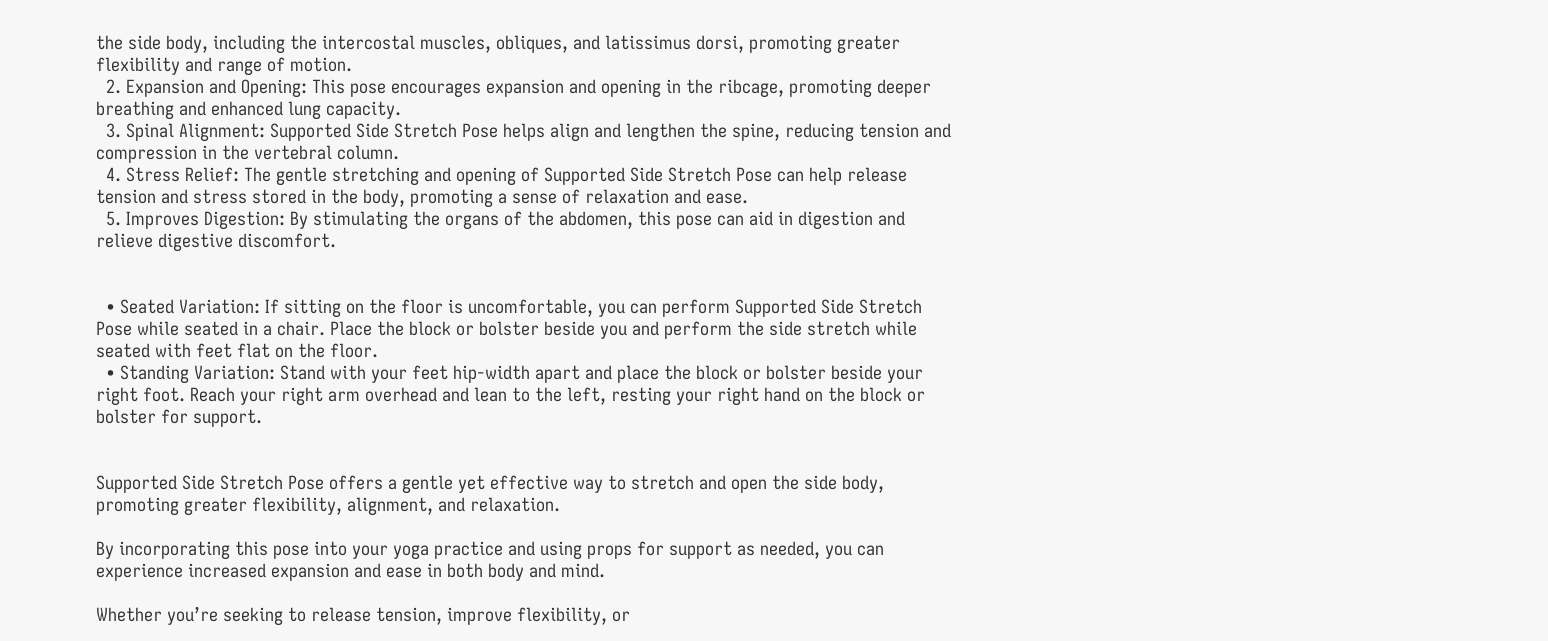the side body, including the intercostal muscles, obliques, and latissimus dorsi, promoting greater flexibility and range of motion.
  2. Expansion and Opening: This pose encourages expansion and opening in the ribcage, promoting deeper breathing and enhanced lung capacity.
  3. Spinal Alignment: Supported Side Stretch Pose helps align and lengthen the spine, reducing tension and compression in the vertebral column.
  4. Stress Relief: The gentle stretching and opening of Supported Side Stretch Pose can help release tension and stress stored in the body, promoting a sense of relaxation and ease.
  5. Improves Digestion: By stimulating the organs of the abdomen, this pose can aid in digestion and relieve digestive discomfort.


  • Seated Variation: If sitting on the floor is uncomfortable, you can perform Supported Side Stretch Pose while seated in a chair. Place the block or bolster beside you and perform the side stretch while seated with feet flat on the floor.
  • Standing Variation: Stand with your feet hip-width apart and place the block or bolster beside your right foot. Reach your right arm overhead and lean to the left, resting your right hand on the block or bolster for support.


Supported Side Stretch Pose offers a gentle yet effective way to stretch and open the side body, promoting greater flexibility, alignment, and relaxation.

By incorporating this pose into your yoga practice and using props for support as needed, you can experience increased expansion and ease in both body and mind.

Whether you’re seeking to release tension, improve flexibility, or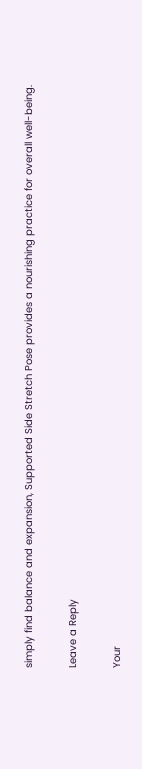simply find balance and expansion, Supported Side Stretch Pose provides a nourishing practice for overall well-being.

Leave a Reply

Your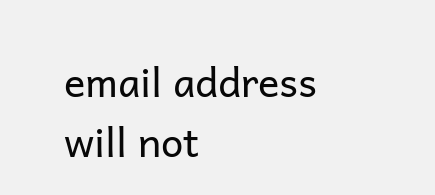email address will not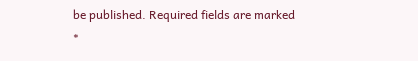be published. Required fields are marked *